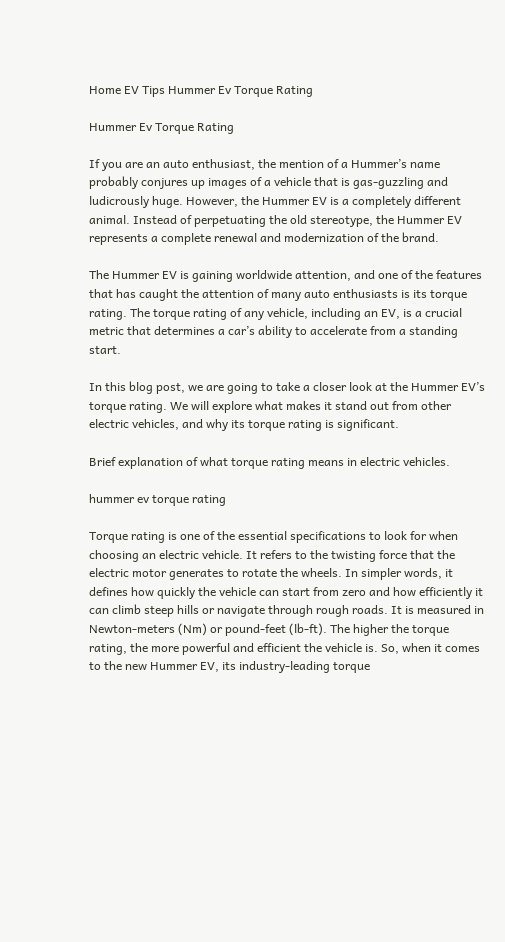Home EV Tips Hummer Ev Torque Rating

Hummer Ev Torque Rating

If you are an auto enthusiast, the mention of a Hummer’s name probably conjures up images of a vehicle that is gas-guzzling and ludicrously huge. However, the Hummer EV is a completely different animal. Instead of perpetuating the old stereotype, the Hummer EV represents a complete renewal and modernization of the brand.

The Hummer EV is gaining worldwide attention, and one of the features that has caught the attention of many auto enthusiasts is its torque rating. The torque rating of any vehicle, including an EV, is a crucial metric that determines a car’s ability to accelerate from a standing start.

In this blog post, we are going to take a closer look at the Hummer EV’s torque rating. We will explore what makes it stand out from other electric vehicles, and why its torque rating is significant.

Brief explanation of what torque rating means in electric vehicles.

hummer ev torque rating

Torque rating is one of the essential specifications to look for when choosing an electric vehicle. It refers to the twisting force that the electric motor generates to rotate the wheels. In simpler words, it defines how quickly the vehicle can start from zero and how efficiently it can climb steep hills or navigate through rough roads. It is measured in Newton-meters (Nm) or pound-feet (lb-ft). The higher the torque rating, the more powerful and efficient the vehicle is. So, when it comes to the new Hummer EV, its industry-leading torque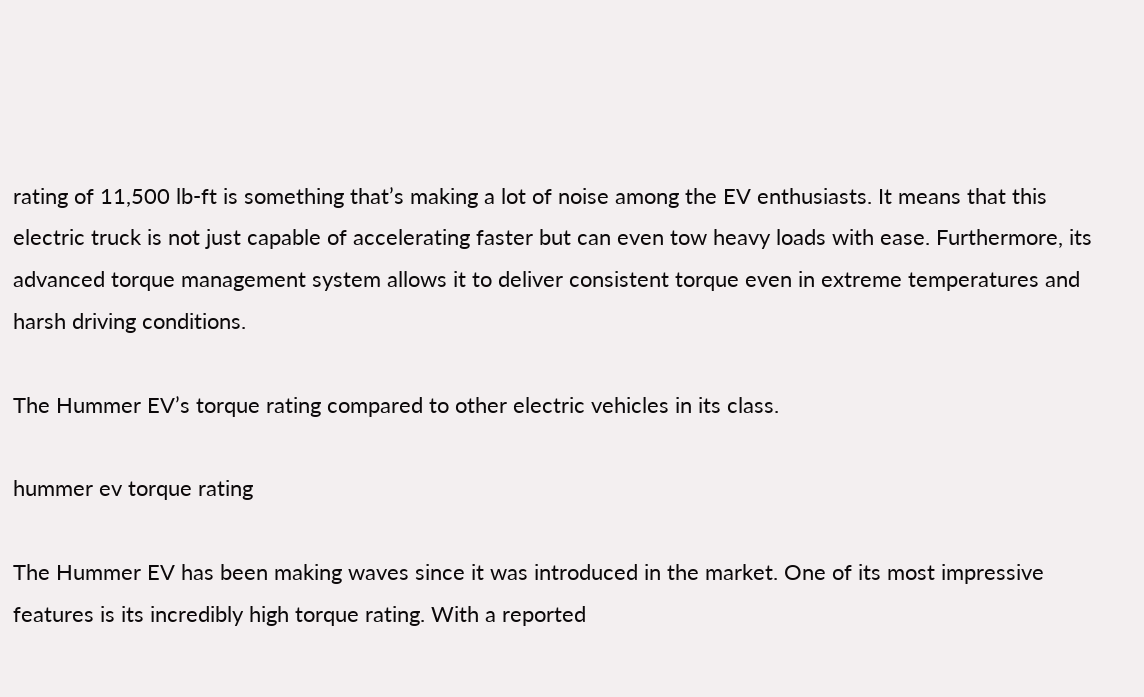rating of 11,500 lb-ft is something that’s making a lot of noise among the EV enthusiasts. It means that this electric truck is not just capable of accelerating faster but can even tow heavy loads with ease. Furthermore, its advanced torque management system allows it to deliver consistent torque even in extreme temperatures and harsh driving conditions.

The Hummer EV’s torque rating compared to other electric vehicles in its class.

hummer ev torque rating

The Hummer EV has been making waves since it was introduced in the market. One of its most impressive features is its incredibly high torque rating. With a reported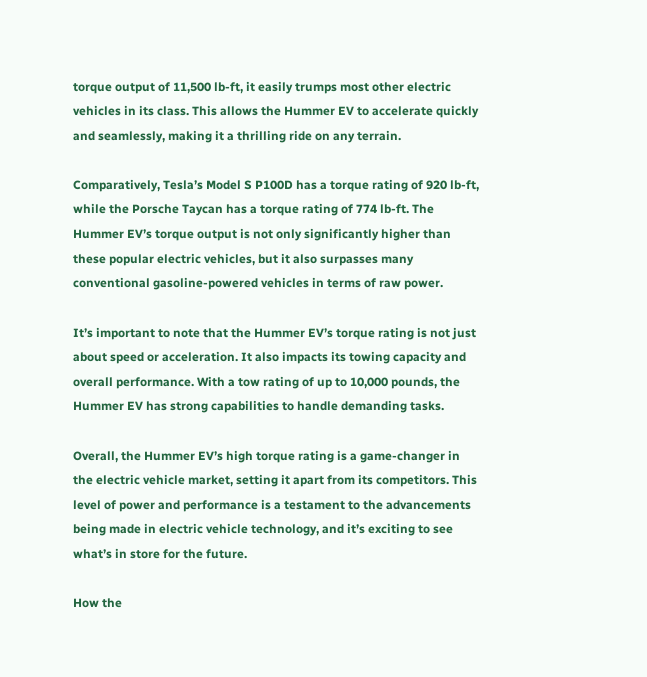torque output of 11,500 lb-ft, it easily trumps most other electric vehicles in its class. This allows the Hummer EV to accelerate quickly and seamlessly, making it a thrilling ride on any terrain.

Comparatively, Tesla’s Model S P100D has a torque rating of 920 lb-ft, while the Porsche Taycan has a torque rating of 774 lb-ft. The Hummer EV’s torque output is not only significantly higher than these popular electric vehicles, but it also surpasses many conventional gasoline-powered vehicles in terms of raw power.

It’s important to note that the Hummer EV’s torque rating is not just about speed or acceleration. It also impacts its towing capacity and overall performance. With a tow rating of up to 10,000 pounds, the Hummer EV has strong capabilities to handle demanding tasks.

Overall, the Hummer EV’s high torque rating is a game-changer in the electric vehicle market, setting it apart from its competitors. This level of power and performance is a testament to the advancements being made in electric vehicle technology, and it’s exciting to see what’s in store for the future.

How the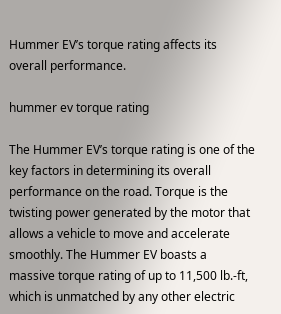Hummer EV’s torque rating affects its overall performance.

hummer ev torque rating

The Hummer EV’s torque rating is one of the key factors in determining its overall performance on the road. Torque is the twisting power generated by the motor that allows a vehicle to move and accelerate smoothly. The Hummer EV boasts a massive torque rating of up to 11,500 lb.-ft, which is unmatched by any other electric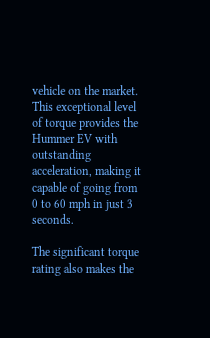vehicle on the market. This exceptional level of torque provides the Hummer EV with outstanding acceleration, making it capable of going from 0 to 60 mph in just 3 seconds.

The significant torque rating also makes the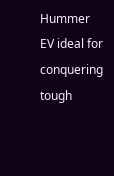Hummer EV ideal for conquering tough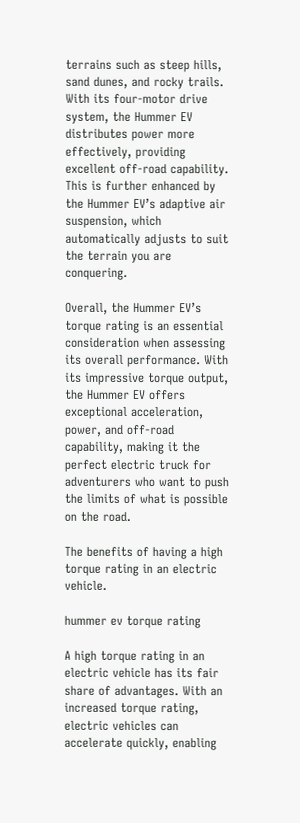terrains such as steep hills, sand dunes, and rocky trails. With its four-motor drive system, the Hummer EV distributes power more effectively, providing excellent off-road capability. This is further enhanced by the Hummer EV’s adaptive air suspension, which automatically adjusts to suit the terrain you are conquering.

Overall, the Hummer EV’s torque rating is an essential consideration when assessing its overall performance. With its impressive torque output, the Hummer EV offers exceptional acceleration, power, and off-road capability, making it the perfect electric truck for adventurers who want to push the limits of what is possible on the road.

The benefits of having a high torque rating in an electric vehicle.

hummer ev torque rating

A high torque rating in an electric vehicle has its fair share of advantages. With an increased torque rating, electric vehicles can accelerate quickly, enabling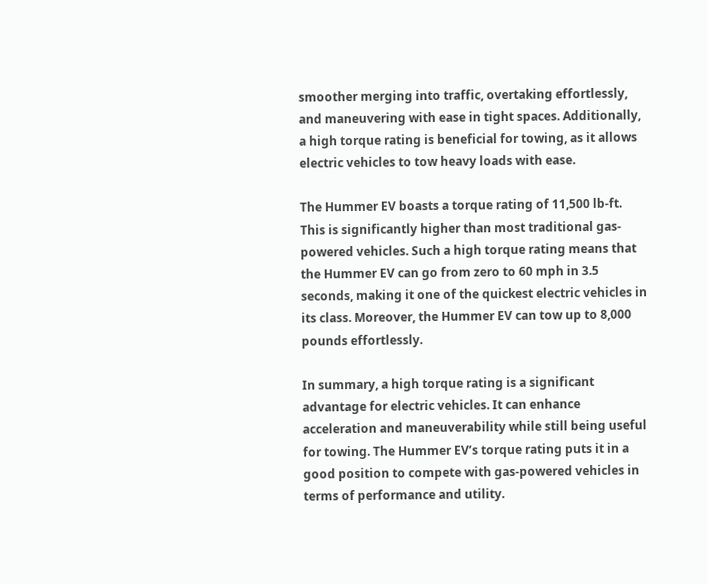smoother merging into traffic, overtaking effortlessly, and maneuvering with ease in tight spaces. Additionally, a high torque rating is beneficial for towing, as it allows electric vehicles to tow heavy loads with ease.

The Hummer EV boasts a torque rating of 11,500 lb-ft. This is significantly higher than most traditional gas-powered vehicles. Such a high torque rating means that the Hummer EV can go from zero to 60 mph in 3.5 seconds, making it one of the quickest electric vehicles in its class. Moreover, the Hummer EV can tow up to 8,000 pounds effortlessly.

In summary, a high torque rating is a significant advantage for electric vehicles. It can enhance acceleration and maneuverability while still being useful for towing. The Hummer EV’s torque rating puts it in a good position to compete with gas-powered vehicles in terms of performance and utility.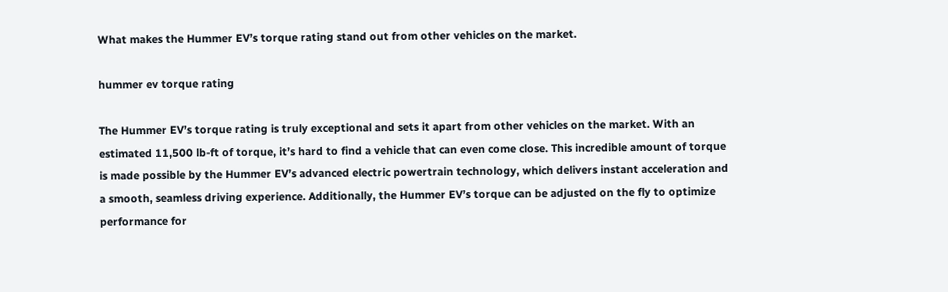What makes the Hummer EV’s torque rating stand out from other vehicles on the market.

hummer ev torque rating

The Hummer EV’s torque rating is truly exceptional and sets it apart from other vehicles on the market. With an estimated 11,500 lb-ft of torque, it’s hard to find a vehicle that can even come close. This incredible amount of torque is made possible by the Hummer EV’s advanced electric powertrain technology, which delivers instant acceleration and a smooth, seamless driving experience. Additionally, the Hummer EV’s torque can be adjusted on the fly to optimize performance for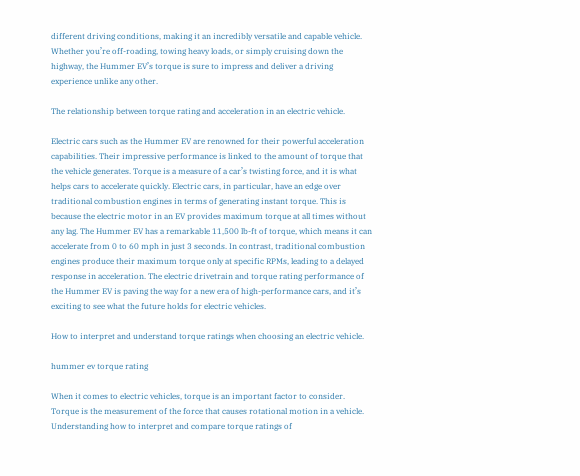different driving conditions, making it an incredibly versatile and capable vehicle. Whether you’re off-roading, towing heavy loads, or simply cruising down the highway, the Hummer EV’s torque is sure to impress and deliver a driving experience unlike any other.

The relationship between torque rating and acceleration in an electric vehicle.

Electric cars such as the Hummer EV are renowned for their powerful acceleration capabilities. Their impressive performance is linked to the amount of torque that the vehicle generates. Torque is a measure of a car’s twisting force, and it is what helps cars to accelerate quickly. Electric cars, in particular, have an edge over traditional combustion engines in terms of generating instant torque. This is because the electric motor in an EV provides maximum torque at all times without any lag. The Hummer EV has a remarkable 11,500 lb-ft of torque, which means it can accelerate from 0 to 60 mph in just 3 seconds. In contrast, traditional combustion engines produce their maximum torque only at specific RPMs, leading to a delayed response in acceleration. The electric drivetrain and torque rating performance of the Hummer EV is paving the way for a new era of high-performance cars, and it’s exciting to see what the future holds for electric vehicles.

How to interpret and understand torque ratings when choosing an electric vehicle.

hummer ev torque rating

When it comes to electric vehicles, torque is an important factor to consider. Torque is the measurement of the force that causes rotational motion in a vehicle. Understanding how to interpret and compare torque ratings of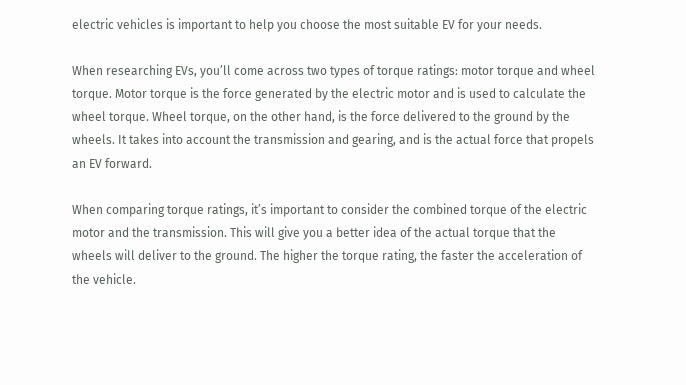electric vehicles is important to help you choose the most suitable EV for your needs.

When researching EVs, you’ll come across two types of torque ratings: motor torque and wheel torque. Motor torque is the force generated by the electric motor and is used to calculate the wheel torque. Wheel torque, on the other hand, is the force delivered to the ground by the wheels. It takes into account the transmission and gearing, and is the actual force that propels an EV forward.

When comparing torque ratings, it’s important to consider the combined torque of the electric motor and the transmission. This will give you a better idea of the actual torque that the wheels will deliver to the ground. The higher the torque rating, the faster the acceleration of the vehicle.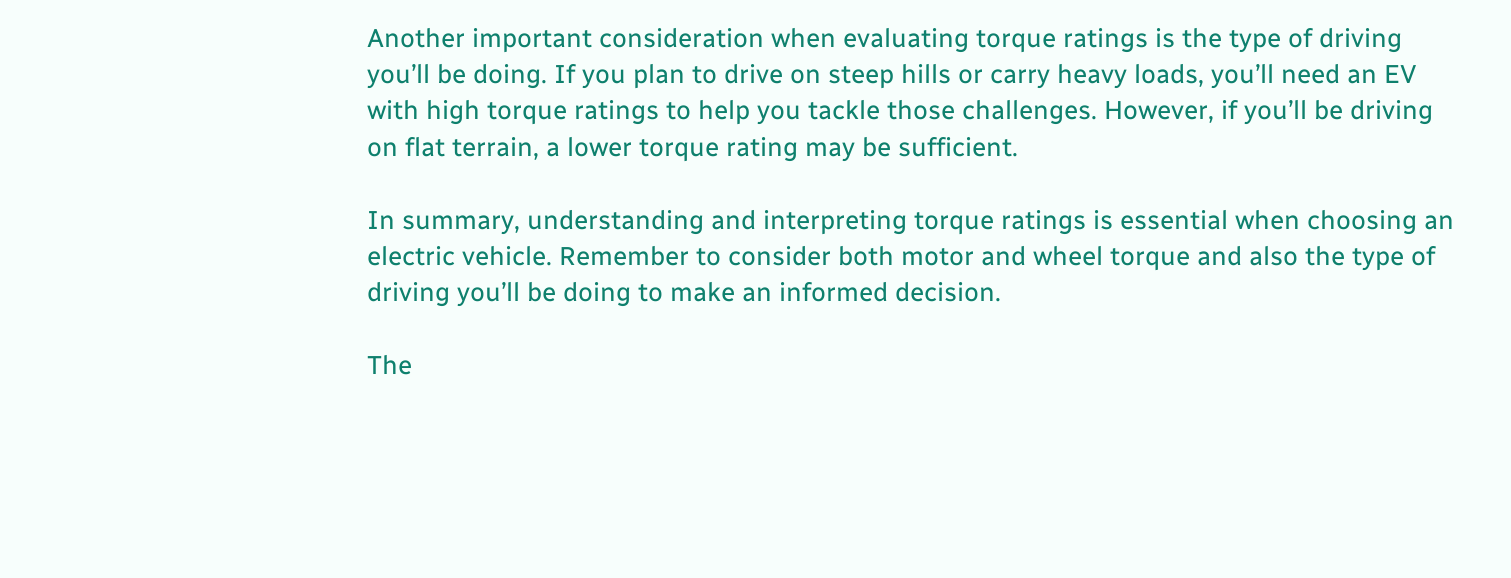Another important consideration when evaluating torque ratings is the type of driving you’ll be doing. If you plan to drive on steep hills or carry heavy loads, you’ll need an EV with high torque ratings to help you tackle those challenges. However, if you’ll be driving on flat terrain, a lower torque rating may be sufficient.

In summary, understanding and interpreting torque ratings is essential when choosing an electric vehicle. Remember to consider both motor and wheel torque and also the type of driving you’ll be doing to make an informed decision.

The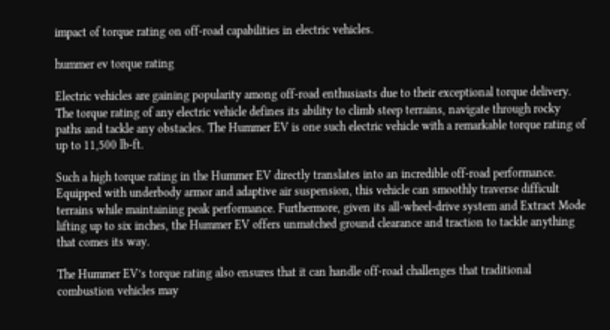impact of torque rating on off-road capabilities in electric vehicles.

hummer ev torque rating

Electric vehicles are gaining popularity among off-road enthusiasts due to their exceptional torque delivery. The torque rating of any electric vehicle defines its ability to climb steep terrains, navigate through rocky paths and tackle any obstacles. The Hummer EV is one such electric vehicle with a remarkable torque rating of up to 11,500 lb-ft.

Such a high torque rating in the Hummer EV directly translates into an incredible off-road performance. Equipped with underbody armor and adaptive air suspension, this vehicle can smoothly traverse difficult terrains while maintaining peak performance. Furthermore, given its all-wheel-drive system and Extract Mode lifting up to six inches, the Hummer EV offers unmatched ground clearance and traction to tackle anything that comes its way.

The Hummer EV’s torque rating also ensures that it can handle off-road challenges that traditional combustion vehicles may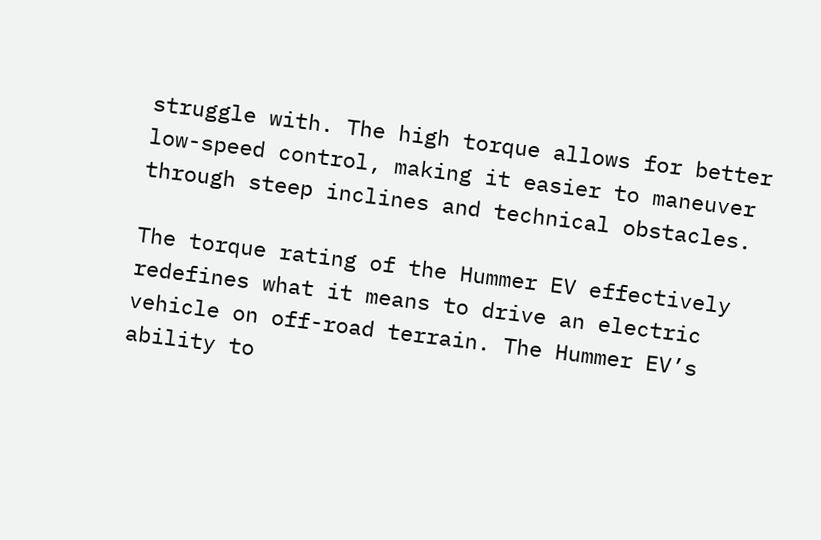struggle with. The high torque allows for better low-speed control, making it easier to maneuver through steep inclines and technical obstacles.

The torque rating of the Hummer EV effectively redefines what it means to drive an electric vehicle on off-road terrain. The Hummer EV’s ability to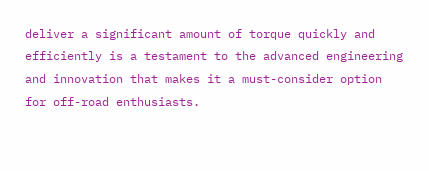deliver a significant amount of torque quickly and efficiently is a testament to the advanced engineering and innovation that makes it a must-consider option for off-road enthusiasts.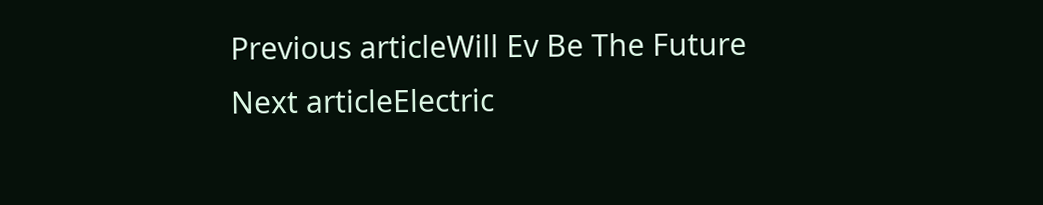Previous articleWill Ev Be The Future
Next articleElectric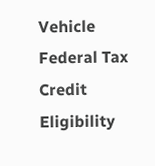Vehicle Federal Tax Credit Eligibility